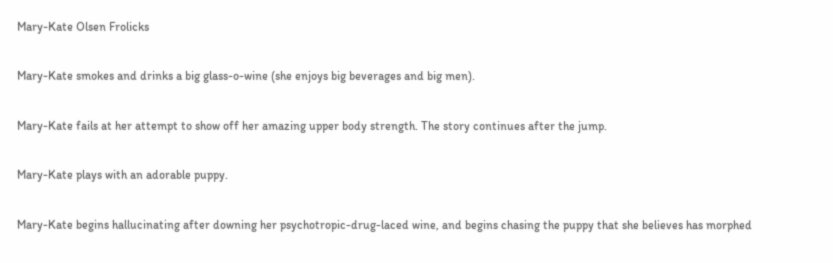Mary-Kate Olsen Frolicks

Mary-Kate smokes and drinks a big glass-o-wine (she enjoys big beverages and big men).

Mary-Kate fails at her attempt to show off her amazing upper body strength. The story continues after the jump.

Mary-Kate plays with an adorable puppy.

Mary-Kate begins hallucinating after downing her psychotropic-drug-laced wine, and begins chasing the puppy that she believes has morphed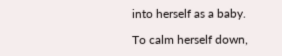into herself as a baby.

To calm herself down,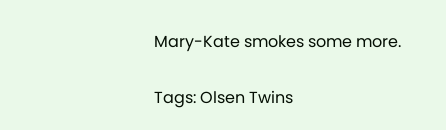Mary-Kate smokes some more.

Tags: Olsen Twins